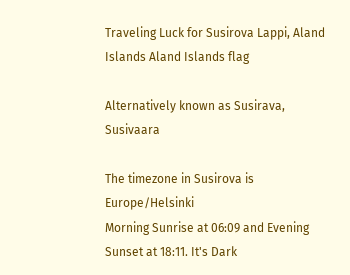Traveling Luck for Susirova Lappi, Aland Islands Aland Islands flag

Alternatively known as Susirava, Susivaara

The timezone in Susirova is Europe/Helsinki
Morning Sunrise at 06:09 and Evening Sunset at 18:11. It's Dark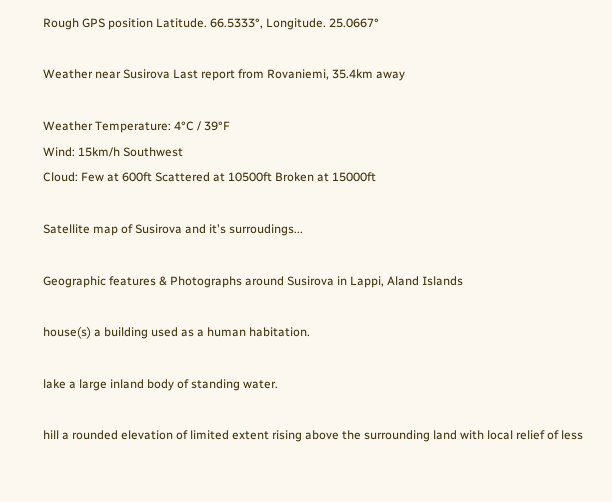Rough GPS position Latitude. 66.5333°, Longitude. 25.0667°

Weather near Susirova Last report from Rovaniemi, 35.4km away

Weather Temperature: 4°C / 39°F
Wind: 15km/h Southwest
Cloud: Few at 600ft Scattered at 10500ft Broken at 15000ft

Satellite map of Susirova and it's surroudings...

Geographic features & Photographs around Susirova in Lappi, Aland Islands

house(s) a building used as a human habitation.

lake a large inland body of standing water.

hill a rounded elevation of limited extent rising above the surrounding land with local relief of less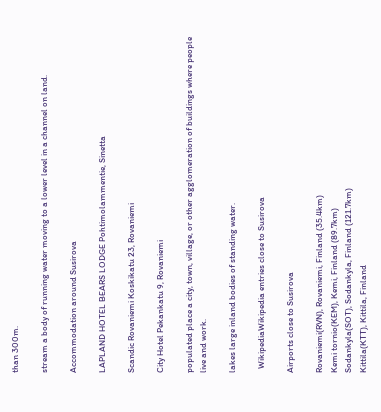than 300m.

stream a body of running water moving to a lower level in a channel on land.

Accommodation around Susirova

LAPLAND HOTEL BEARS LODGE Pohtimolammentie, Sinetta

Scandic Rovaniemi Koskikatu 23, Rovaniemi

City Hotel Pekankatu 9, Rovaniemi

populated place a city, town, village, or other agglomeration of buildings where people live and work.

lakes large inland bodies of standing water.

  WikipediaWikipedia entries close to Susirova

Airports close to Susirova

Rovaniemi(RVN), Rovaniemi, Finland (35.4km)
Kemi tornio(KEM), Kemi, Finland (89.7km)
Sodankyla(SOT), Sodankyla, Finland (121.7km)
Kittila(KTT), Kittila, Finland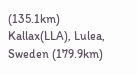(135.1km)
Kallax(LLA), Lulea, Sweden (179.9km)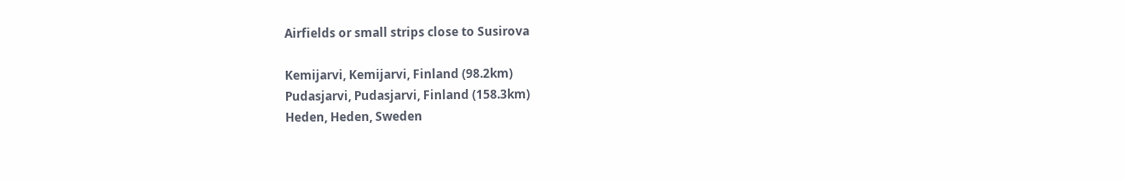Airfields or small strips close to Susirova

Kemijarvi, Kemijarvi, Finland (98.2km)
Pudasjarvi, Pudasjarvi, Finland (158.3km)
Heden, Heden, Sweden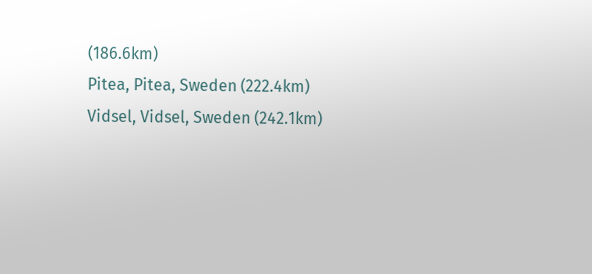(186.6km)
Pitea, Pitea, Sweden (222.4km)
Vidsel, Vidsel, Sweden (242.1km)